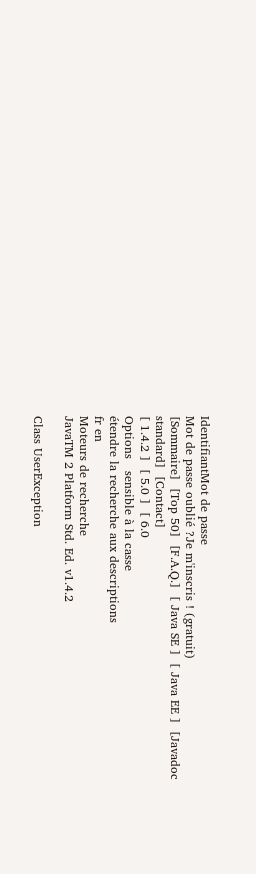IdentifiantMot de passe
Mot de passe oublié ?Je m'inscris ! (gratuit)
[Sommaire]  [Top 50]  [F.A.Q.]  [ Java SE ]  [ Java EE ]  [Javadoc standard]  [Contact]
[ 1.4.2 ]  [ 5.0 ]  [ 6.0
Options   sensible à la casse
étendre la recherche aux descriptions
fr en
Moteurs de recherche
JavaTM 2 Platform Std. Ed. v1.4.2

Class UserException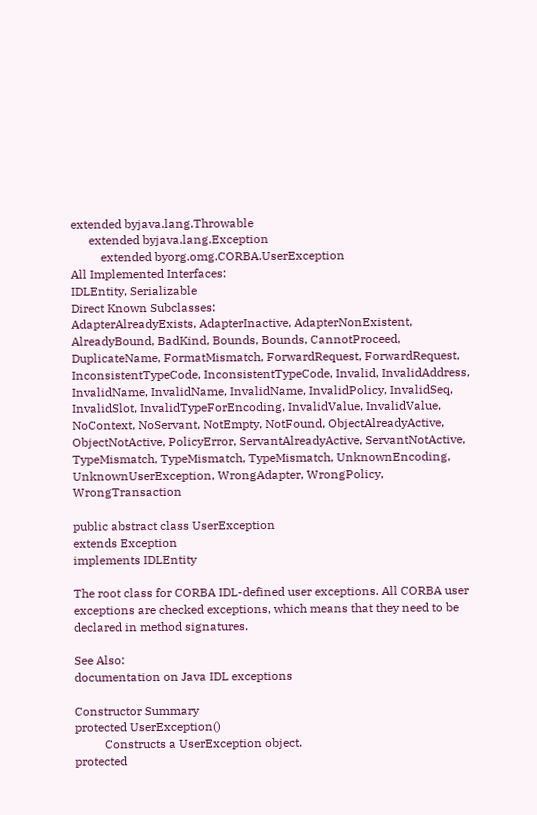extended byjava.lang.Throwable
      extended byjava.lang.Exception
          extended byorg.omg.CORBA.UserException
All Implemented Interfaces:
IDLEntity, Serializable
Direct Known Subclasses:
AdapterAlreadyExists, AdapterInactive, AdapterNonExistent, AlreadyBound, BadKind, Bounds, Bounds, CannotProceed, DuplicateName, FormatMismatch, ForwardRequest, ForwardRequest, InconsistentTypeCode, InconsistentTypeCode, Invalid, InvalidAddress, InvalidName, InvalidName, InvalidName, InvalidPolicy, InvalidSeq, InvalidSlot, InvalidTypeForEncoding, InvalidValue, InvalidValue, NoContext, NoServant, NotEmpty, NotFound, ObjectAlreadyActive, ObjectNotActive, PolicyError, ServantAlreadyActive, ServantNotActive, TypeMismatch, TypeMismatch, TypeMismatch, UnknownEncoding, UnknownUserException, WrongAdapter, WrongPolicy, WrongTransaction

public abstract class UserException
extends Exception
implements IDLEntity

The root class for CORBA IDL-defined user exceptions. All CORBA user exceptions are checked exceptions, which means that they need to be declared in method signatures.

See Also:
documentation on Java IDL exceptions

Constructor Summary
protected UserException()
          Constructs a UserException object.
protected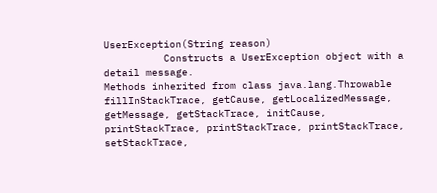UserException(String reason)
          Constructs a UserException object with a detail message.
Methods inherited from class java.lang.Throwable
fillInStackTrace, getCause, getLocalizedMessage, getMessage, getStackTrace, initCause, printStackTrace, printStackTrace, printStackTrace, setStackTrace,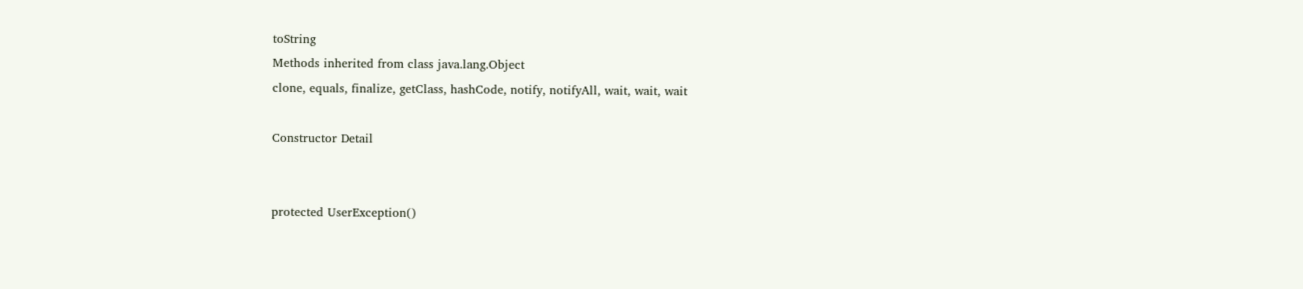toString
Methods inherited from class java.lang.Object
clone, equals, finalize, getClass, hashCode, notify, notifyAll, wait, wait, wait

Constructor Detail


protected UserException()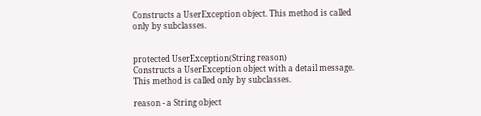Constructs a UserException object. This method is called only by subclasses.


protected UserException(String reason)
Constructs a UserException object with a detail message. This method is called only by subclasses.

reason - a String object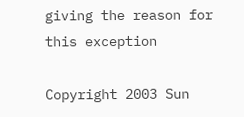giving the reason for this exception

Copyright 2003 Sun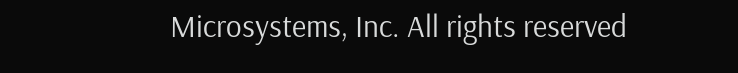Microsystems, Inc. All rights reserved